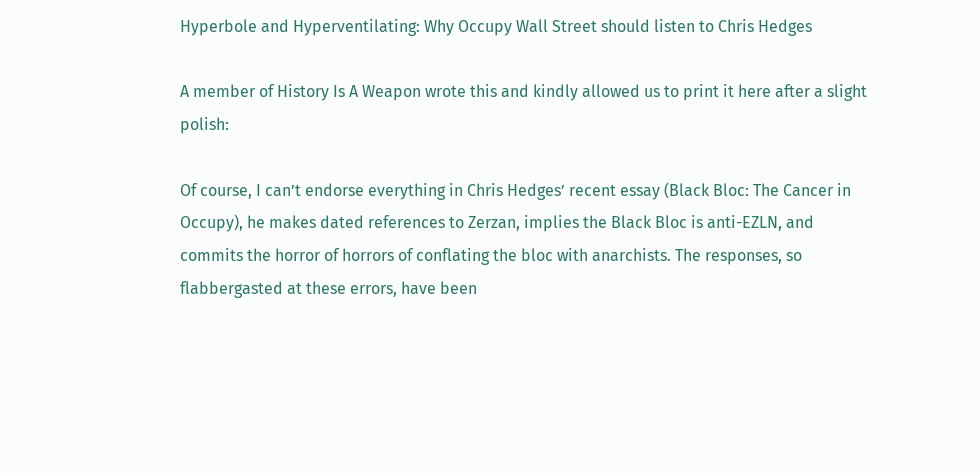Hyperbole and Hyperventilating: Why Occupy Wall Street should listen to Chris Hedges

A member of History Is A Weapon wrote this and kindly allowed us to print it here after a slight polish:

Of course, I can’t endorse everything in Chris Hedges’ recent essay (Black Bloc: The Cancer in Occupy), he makes dated references to Zerzan, implies the Black Bloc is anti-EZLN, and commits the horror of horrors of conflating the bloc with anarchists. The responses, so flabbergasted at these errors, have been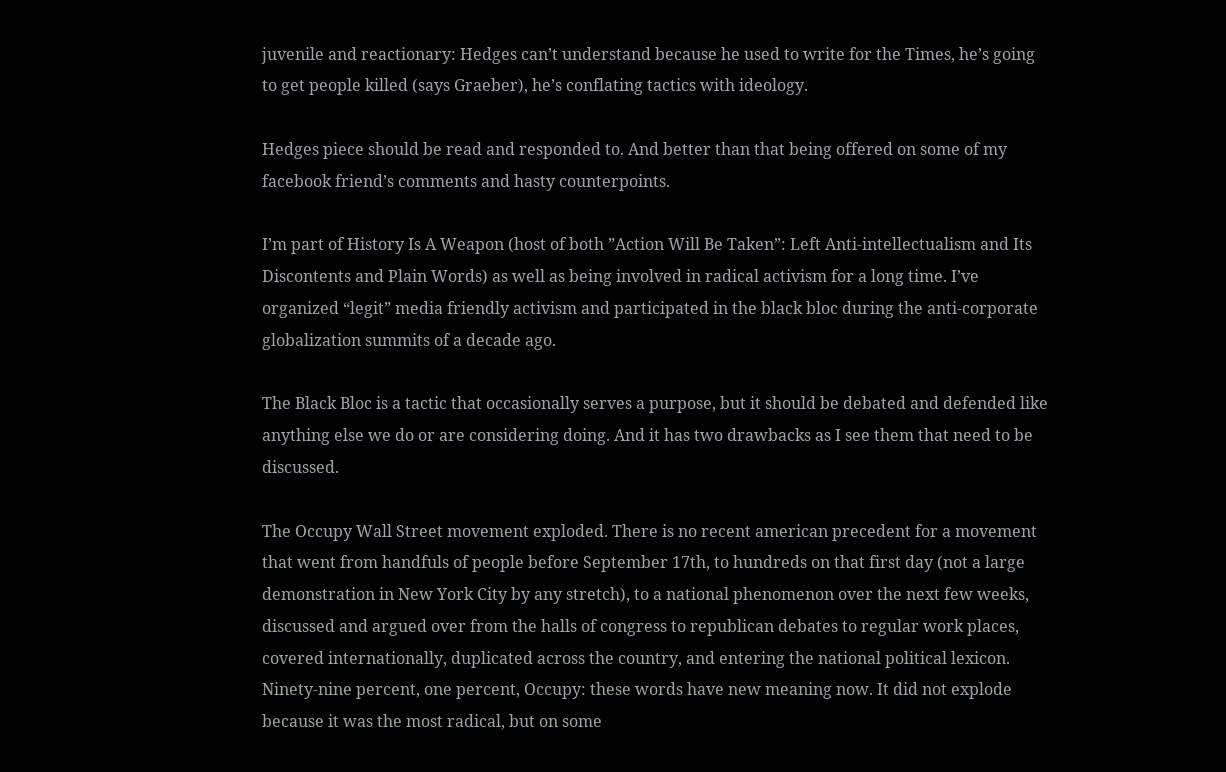juvenile and reactionary: Hedges can’t understand because he used to write for the Times, he’s going to get people killed (says Graeber), he’s conflating tactics with ideology.

Hedges piece should be read and responded to. And better than that being offered on some of my facebook friend’s comments and hasty counterpoints.

I’m part of History Is A Weapon (host of both ”Action Will Be Taken”: Left Anti-intellectualism and Its Discontents and Plain Words) as well as being involved in radical activism for a long time. I’ve organized “legit” media friendly activism and participated in the black bloc during the anti-corporate globalization summits of a decade ago.

The Black Bloc is a tactic that occasionally serves a purpose, but it should be debated and defended like anything else we do or are considering doing. And it has two drawbacks as I see them that need to be discussed.

The Occupy Wall Street movement exploded. There is no recent american precedent for a movement that went from handfuls of people before September 17th, to hundreds on that first day (not a large demonstration in New York City by any stretch), to a national phenomenon over the next few weeks, discussed and argued over from the halls of congress to republican debates to regular work places, covered internationally, duplicated across the country, and entering the national political lexicon. Ninety-nine percent, one percent, Occupy: these words have new meaning now. It did not explode because it was the most radical, but on some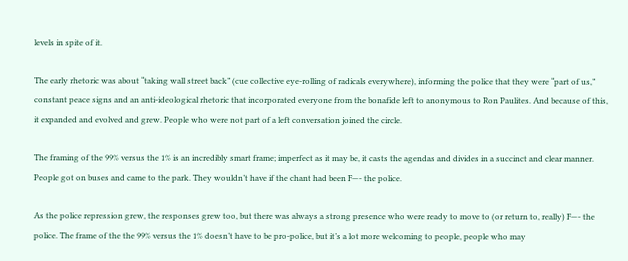levels in spite of it.

The early rhetoric was about “taking wall street back” (cue collective eye-rolling of radicals everywhere), informing the police that they were “part of us,” constant peace signs and an anti-ideological rhetoric that incorporated everyone from the bonafide left to anonymous to Ron Paulites. And because of this, it expanded and evolved and grew. People who were not part of a left conversation joined the circle.

The framing of the 99% versus the 1% is an incredibly smart frame; imperfect as it may be, it casts the agendas and divides in a succinct and clear manner. People got on buses and came to the park. They wouldn’t have if the chant had been F—- the police.

As the police repression grew, the responses grew too, but there was always a strong presence who were ready to move to (or return to, really) F—- the police. The frame of the the 99% versus the 1% doesn’t have to be pro-police, but it’s a lot more welcoming to people, people who may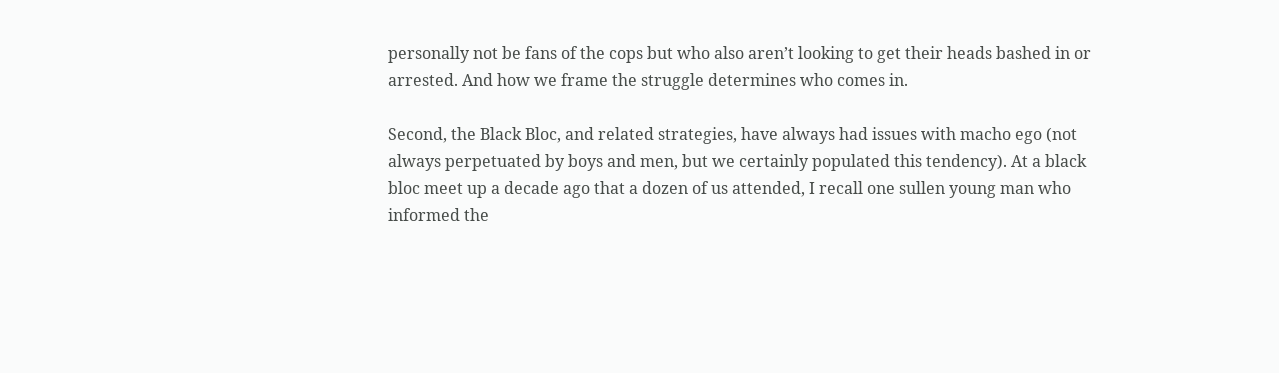personally not be fans of the cops but who also aren’t looking to get their heads bashed in or arrested. And how we frame the struggle determines who comes in.

Second, the Black Bloc, and related strategies, have always had issues with macho ego (not always perpetuated by boys and men, but we certainly populated this tendency). At a black bloc meet up a decade ago that a dozen of us attended, I recall one sullen young man who informed the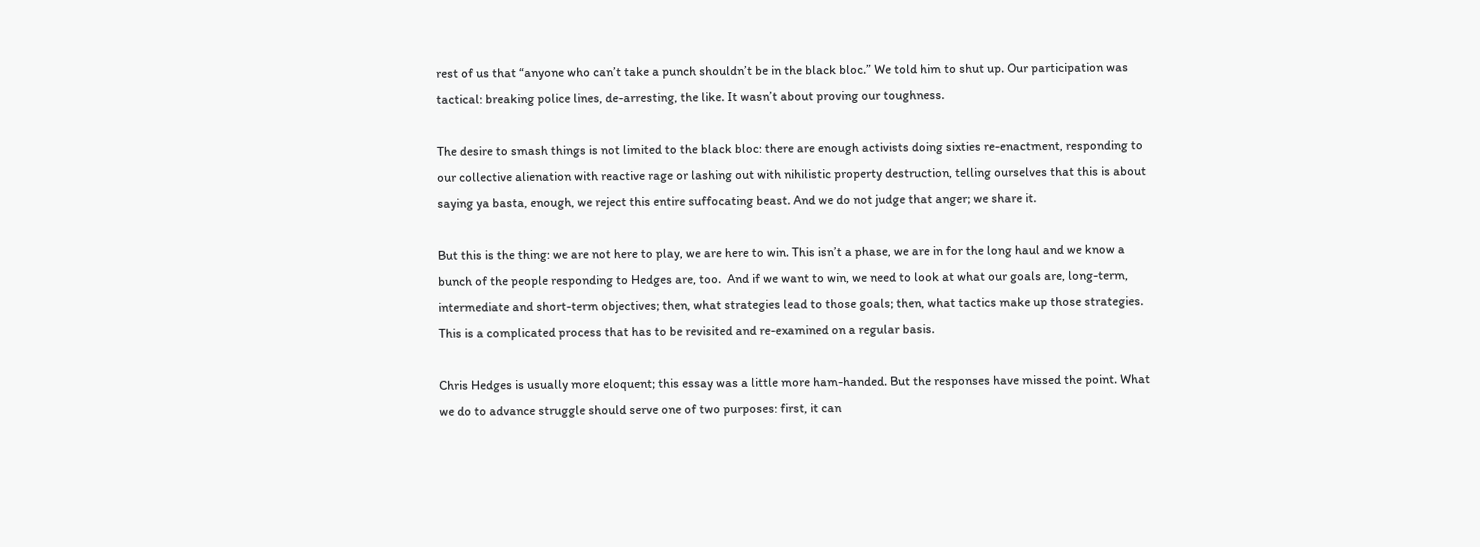rest of us that “anyone who can’t take a punch shouldn’t be in the black bloc.” We told him to shut up. Our participation was tactical: breaking police lines, de-arresting, the like. It wasn’t about proving our toughness.

The desire to smash things is not limited to the black bloc: there are enough activists doing sixties re-enactment, responding to our collective alienation with reactive rage or lashing out with nihilistic property destruction, telling ourselves that this is about saying ya basta, enough, we reject this entire suffocating beast. And we do not judge that anger; we share it.

But this is the thing: we are not here to play, we are here to win. This isn’t a phase, we are in for the long haul and we know a bunch of the people responding to Hedges are, too.  And if we want to win, we need to look at what our goals are, long-term, intermediate and short-term objectives; then, what strategies lead to those goals; then, what tactics make up those strategies. This is a complicated process that has to be revisited and re-examined on a regular basis.

Chris Hedges is usually more eloquent; this essay was a little more ham-handed. But the responses have missed the point. What we do to advance struggle should serve one of two purposes: first, it can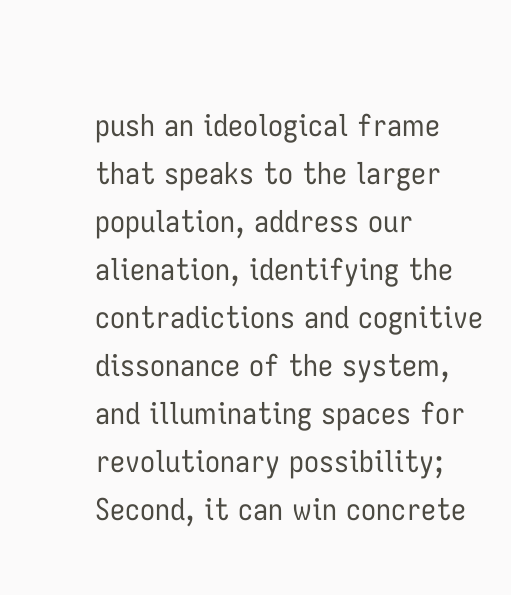push an ideological frame that speaks to the larger population, address our alienation, identifying the contradictions and cognitive dissonance of the system, and illuminating spaces for revolutionary possibility; Second, it can win concrete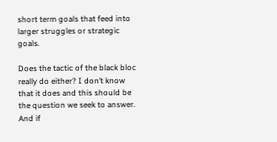short term goals that feed into larger struggles or strategic goals.

Does the tactic of the black bloc really do either? I don’t know that it does and this should be the question we seek to answer. And if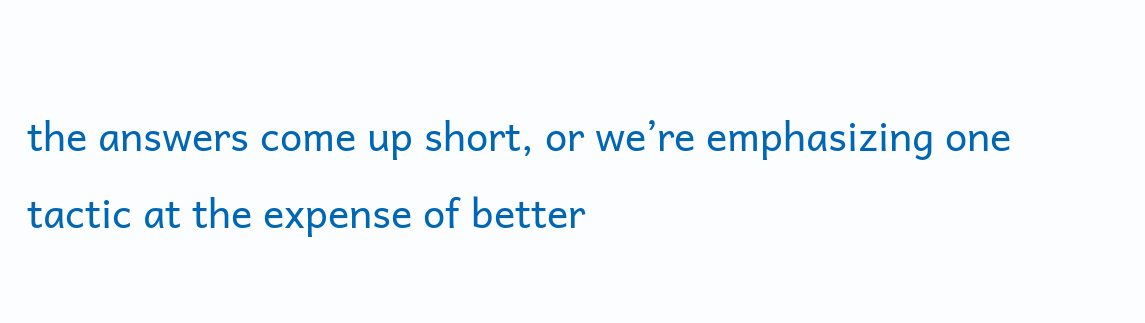the answers come up short, or we’re emphasizing one tactic at the expense of better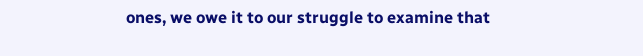ones, we owe it to our struggle to examine that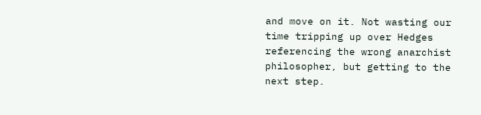and move on it. Not wasting our time tripping up over Hedges referencing the wrong anarchist philosopher, but getting to the next step.